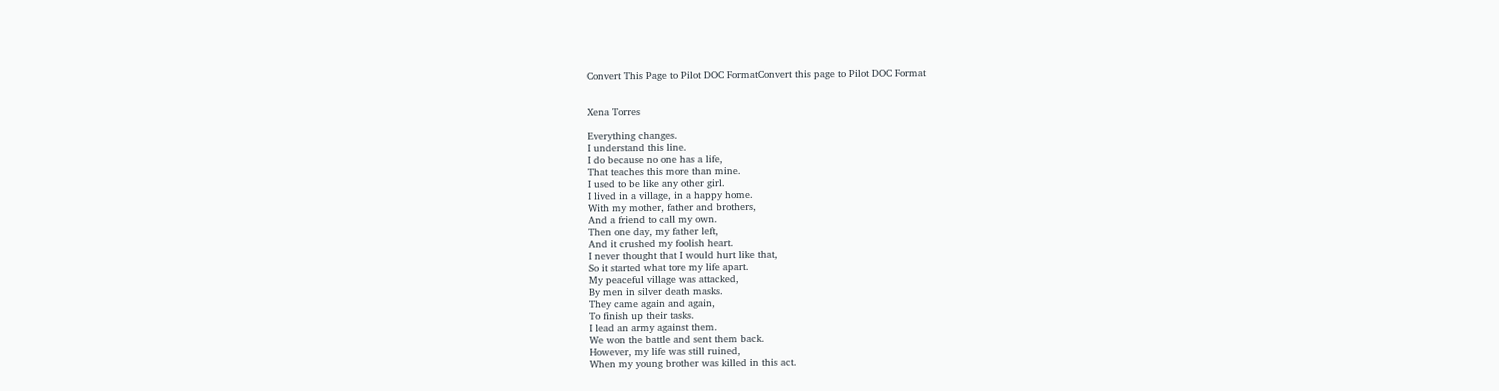Convert This Page to Pilot DOC FormatConvert this page to Pilot DOC Format


Xena Torres

Everything changes.
I understand this line.
I do because no one has a life,
That teaches this more than mine.
I used to be like any other girl.
I lived in a village, in a happy home.
With my mother, father and brothers,
And a friend to call my own.
Then one day, my father left,
And it crushed my foolish heart.
I never thought that I would hurt like that,
So it started what tore my life apart.
My peaceful village was attacked,
By men in silver death masks.
They came again and again,
To finish up their tasks.
I lead an army against them.
We won the battle and sent them back.
However, my life was still ruined,
When my young brother was killed in this act.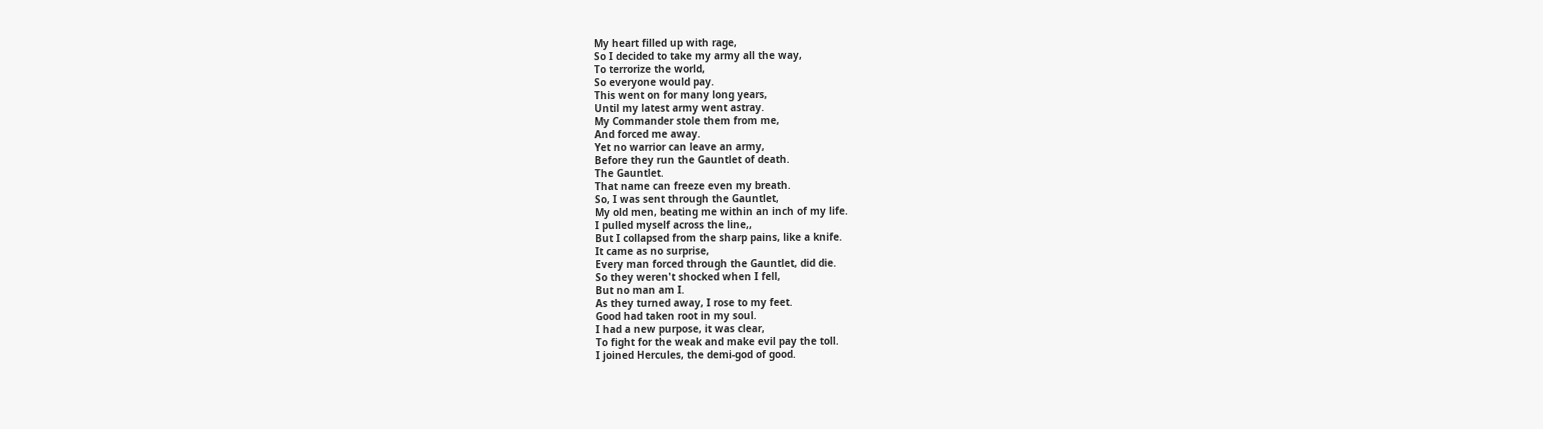My heart filled up with rage,
So I decided to take my army all the way,
To terrorize the world,
So everyone would pay.
This went on for many long years,
Until my latest army went astray.
My Commander stole them from me,
And forced me away.
Yet no warrior can leave an army,
Before they run the Gauntlet of death.
The Gauntlet.
That name can freeze even my breath.
So, I was sent through the Gauntlet,
My old men, beating me within an inch of my life.
I pulled myself across the line,,
But I collapsed from the sharp pains, like a knife.
It came as no surprise,
Every man forced through the Gauntlet, did die.
So they weren't shocked when I fell,
But no man am I.
As they turned away, I rose to my feet.
Good had taken root in my soul.
I had a new purpose, it was clear,
To fight for the weak and make evil pay the toll.
I joined Hercules, the demi-god of good.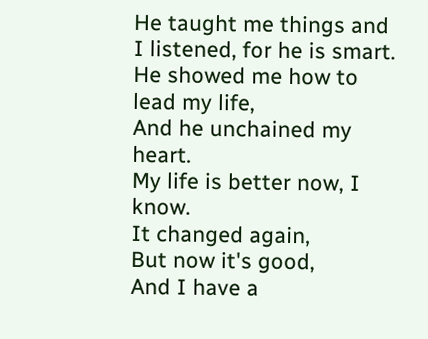He taught me things and I listened, for he is smart.
He showed me how to lead my life,
And he unchained my heart.
My life is better now, I know.
It changed again,
But now it's good,
And I have a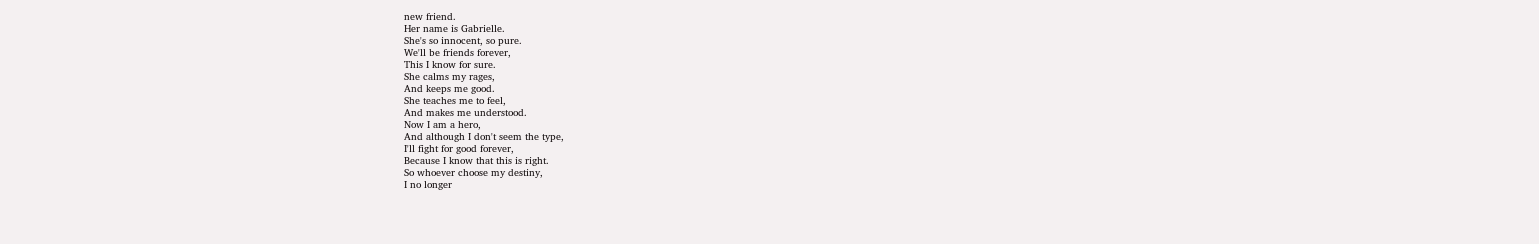new friend.
Her name is Gabrielle.
She's so innocent, so pure.
We'll be friends forever,
This I know for sure.
She calms my rages,
And keeps me good.
She teaches me to feel,
And makes me understood.
Now I am a hero,
And although I don't seem the type,
I'll fight for good forever,
Because I know that this is right.
So whoever choose my destiny,
I no longer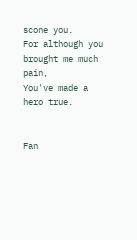scone you.
For although you brought me much pain,
You've made a hero true.


Fan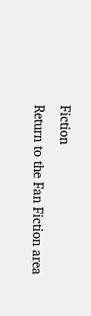Fiction
Return to the Fan Fiction area